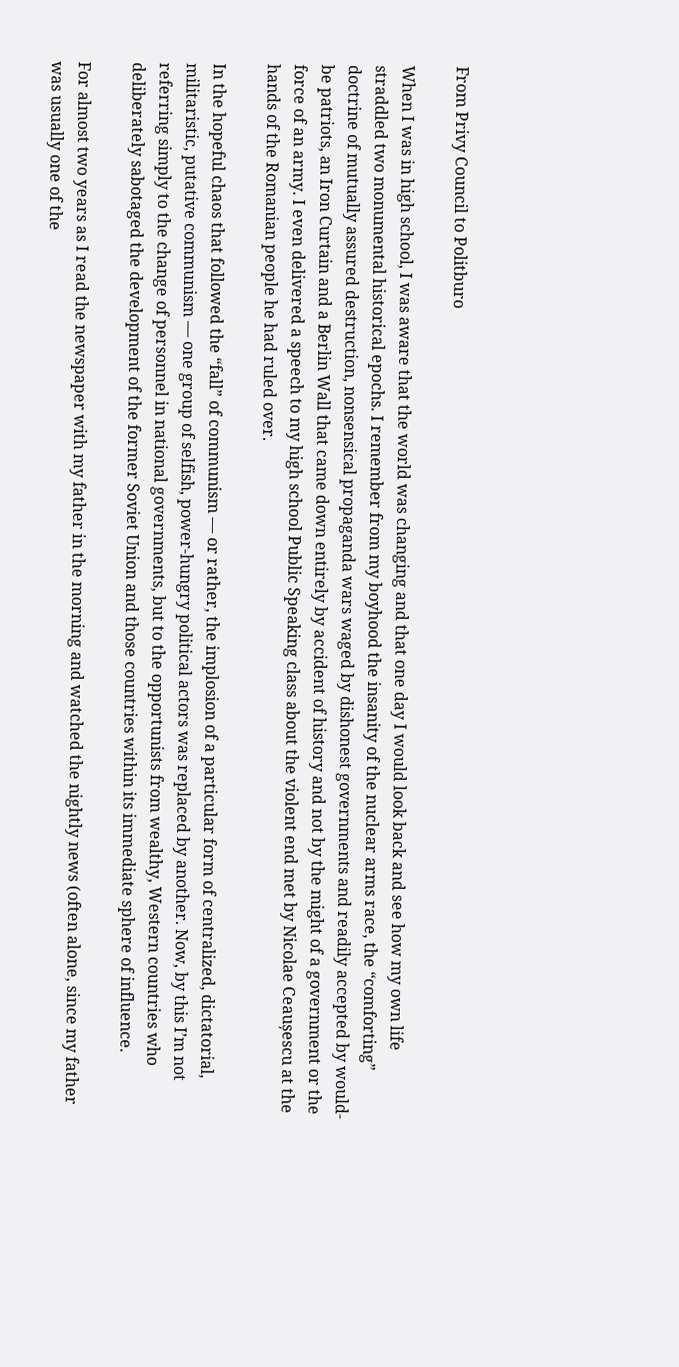From Privy Council to Politburo

When I was in high school, I was aware that the world was changing and that one day I would look back and see how my own life straddled two monumental historical epochs. I remember from my boyhood the insanity of the nuclear arms race, the “comforting” doctrine of mutually assured destruction, nonsensical propaganda wars waged by dishonest governments and readily accepted by would-be patriots, an Iron Curtain and a Berlin Wall that came down entirely by accident of history and not by the might of a government or the force of an army. I even delivered a speech to my high school Public Speaking class about the violent end met by Nicolae Ceaușescu at the hands of the Romanian people he had ruled over.

In the hopeful chaos that followed the “fall” of communism — or rather, the implosion of a particular form of centralized, dictatorial, militaristic, putative communism — one group of selfish, power-hungry political actors was replaced by another. Now, by this I’m not referring simply to the change of personnel in national governments, but to the opportunists from wealthy, Western countries who deliberately sabotaged the development of the former Soviet Union and those countries within its immediate sphere of influence.

For almost two years as I read the newspaper with my father in the morning and watched the nightly news (often alone, since my father was usually one of the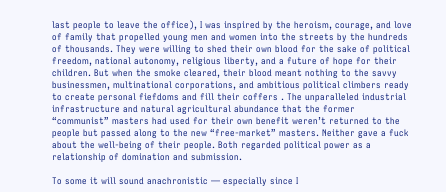last people to leave the office), I was inspired by the heroism, courage, and love of family that propelled young men and women into the streets by the hundreds of thousands. They were willing to shed their own blood for the sake of political freedom, national autonomy, religious liberty, and a future of hope for their children. But when the smoke cleared, their blood meant nothing to the savvy businessmen, multinational corporations, and ambitious political climbers ready to create personal fiefdoms and fill their coffers . The unparalleled industrial infrastructure and natural agricultural abundance that the former “communist” masters had used for their own benefit weren’t returned to the people but passed along to the new “free-market” masters. Neither gave a fuck about the well-being of their people. Both regarded political power as a relationship of domination and submission.

To some it will sound anachronistic — especially since I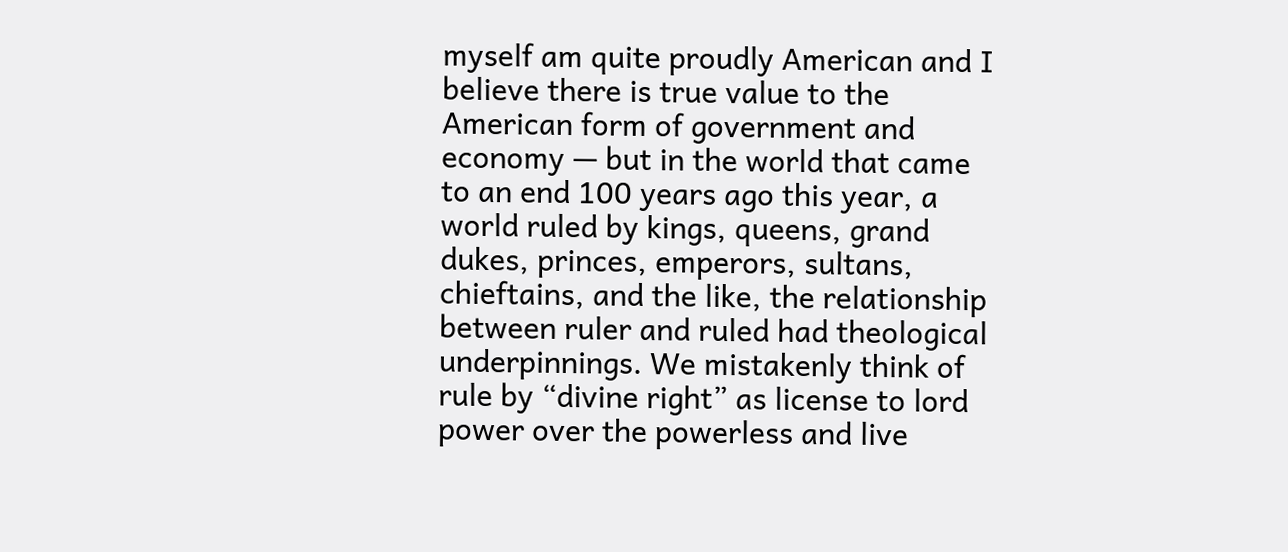myself am quite proudly American and I believe there is true value to the American form of government and economy — but in the world that came to an end 100 years ago this year, a world ruled by kings, queens, grand dukes, princes, emperors, sultans, chieftains, and the like, the relationship between ruler and ruled had theological underpinnings. We mistakenly think of rule by “divine right” as license to lord power over the powerless and live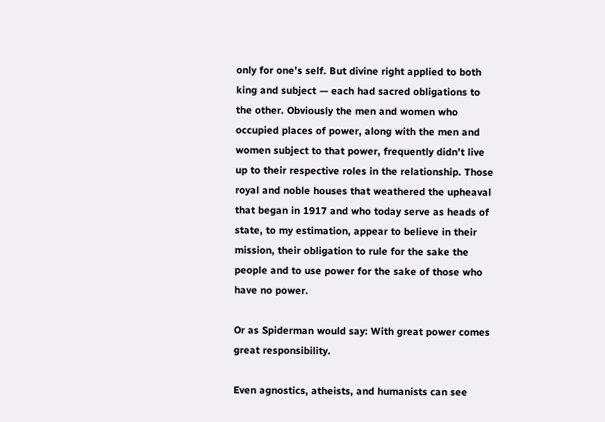only for one’s self. But divine right applied to both king and subject — each had sacred obligations to the other. Obviously the men and women who occupied places of power, along with the men and women subject to that power, frequently didn’t live up to their respective roles in the relationship. Those royal and noble houses that weathered the upheaval that began in 1917 and who today serve as heads of state, to my estimation, appear to believe in their mission, their obligation to rule for the sake the people and to use power for the sake of those who have no power.

Or as Spiderman would say: With great power comes great responsibility.

Even agnostics, atheists, and humanists can see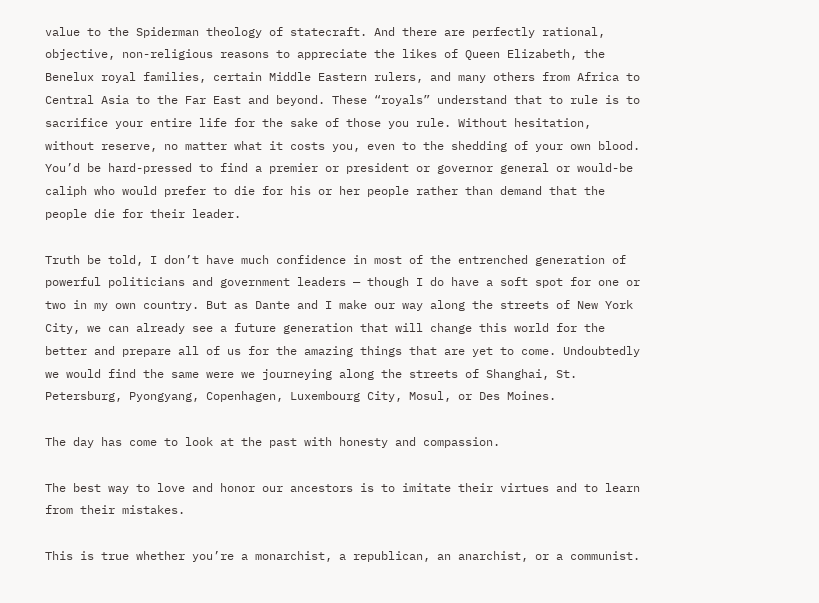value to the Spiderman theology of statecraft. And there are perfectly rational, objective, non-religious reasons to appreciate the likes of Queen Elizabeth, the Benelux royal families, certain Middle Eastern rulers, and many others from Africa to Central Asia to the Far East and beyond. These “royals” understand that to rule is to sacrifice your entire life for the sake of those you rule. Without hesitation, without reserve, no matter what it costs you, even to the shedding of your own blood. You’d be hard-pressed to find a premier or president or governor general or would-be caliph who would prefer to die for his or her people rather than demand that the people die for their leader.

Truth be told, I don’t have much confidence in most of the entrenched generation of powerful politicians and government leaders — though I do have a soft spot for one or two in my own country. But as Dante and I make our way along the streets of New York City, we can already see a future generation that will change this world for the better and prepare all of us for the amazing things that are yet to come. Undoubtedly we would find the same were we journeying along the streets of Shanghai, St. Petersburg, Pyongyang, Copenhagen, Luxembourg City, Mosul, or Des Moines.

The day has come to look at the past with honesty and compassion.

The best way to love and honor our ancestors is to imitate their virtues and to learn from their mistakes.

This is true whether you’re a monarchist, a republican, an anarchist, or a communist.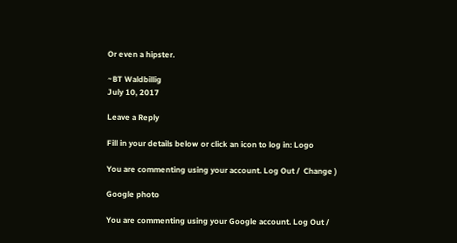Or even a hipster.

~BT Waldbillig
July 10, 2017

Leave a Reply

Fill in your details below or click an icon to log in: Logo

You are commenting using your account. Log Out /  Change )

Google photo

You are commenting using your Google account. Log Out /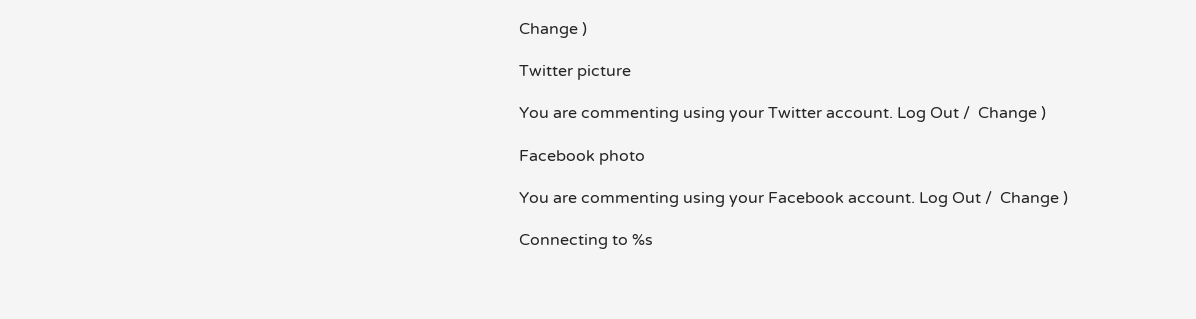Change )

Twitter picture

You are commenting using your Twitter account. Log Out /  Change )

Facebook photo

You are commenting using your Facebook account. Log Out /  Change )

Connecting to %s